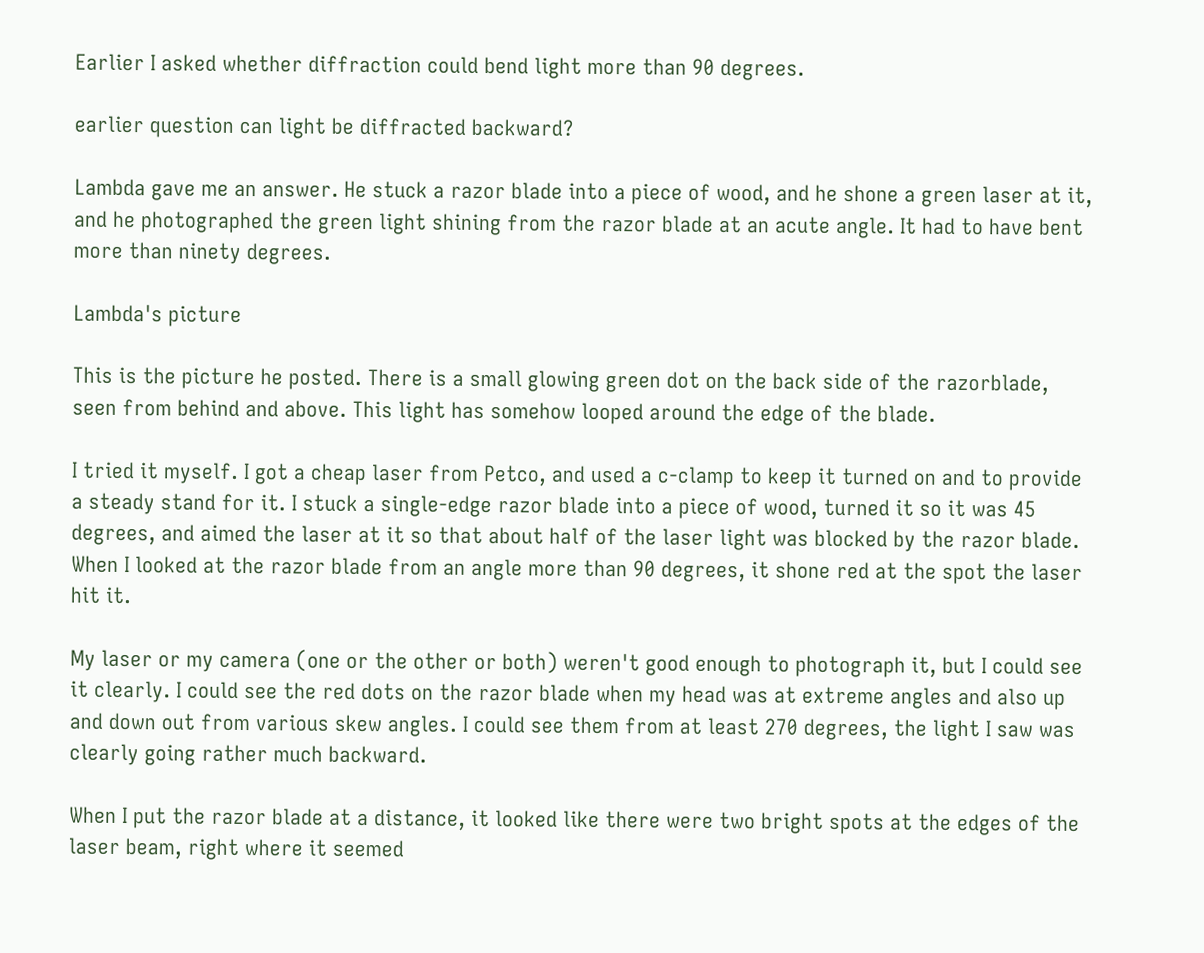Earlier I asked whether diffraction could bend light more than 90 degrees.

earlier question can light be diffracted backward?

Lambda gave me an answer. He stuck a razor blade into a piece of wood, and he shone a green laser at it, and he photographed the green light shining from the razor blade at an acute angle. It had to have bent more than ninety degrees.

Lambda's picture

This is the picture he posted. There is a small glowing green dot on the back side of the razorblade, seen from behind and above. This light has somehow looped around the edge of the blade.

I tried it myself. I got a cheap laser from Petco, and used a c-clamp to keep it turned on and to provide a steady stand for it. I stuck a single-edge razor blade into a piece of wood, turned it so it was 45 degrees, and aimed the laser at it so that about half of the laser light was blocked by the razor blade. When I looked at the razor blade from an angle more than 90 degrees, it shone red at the spot the laser hit it.

My laser or my camera (one or the other or both) weren't good enough to photograph it, but I could see it clearly. I could see the red dots on the razor blade when my head was at extreme angles and also up and down out from various skew angles. I could see them from at least 270 degrees, the light I saw was clearly going rather much backward.

When I put the razor blade at a distance, it looked like there were two bright spots at the edges of the laser beam, right where it seemed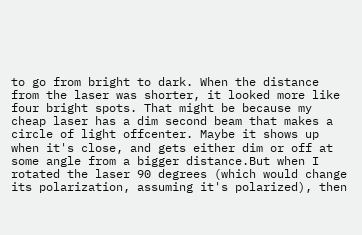to go from bright to dark. When the distance from the laser was shorter, it looked more like four bright spots. That might be because my cheap laser has a dim second beam that makes a circle of light offcenter. Maybe it shows up when it's close, and gets either dim or off at some angle from a bigger distance.But when I rotated the laser 90 degrees (which would change its polarization, assuming it's polarized), then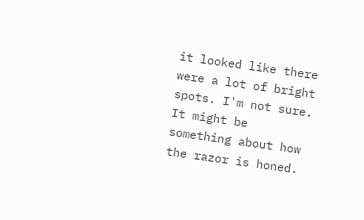it looked like there were a lot of bright spots. I'm not sure. It might be something about how the razor is honed.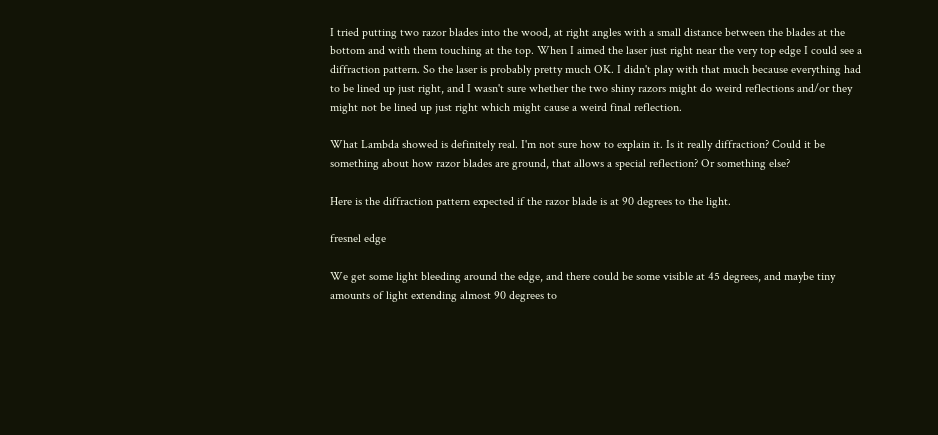I tried putting two razor blades into the wood, at right angles with a small distance between the blades at the bottom and with them touching at the top. When I aimed the laser just right near the very top edge I could see a diffraction pattern. So the laser is probably pretty much OK. I didn't play with that much because everything had to be lined up just right, and I wasn't sure whether the two shiny razors might do weird reflections and/or they might not be lined up just right which might cause a weird final reflection.

What Lambda showed is definitely real. I'm not sure how to explain it. Is it really diffraction? Could it be something about how razor blades are ground, that allows a special reflection? Or something else?

Here is the diffraction pattern expected if the razor blade is at 90 degrees to the light.

fresnel edge

We get some light bleeding around the edge, and there could be some visible at 45 degrees, and maybe tiny amounts of light extending almost 90 degrees to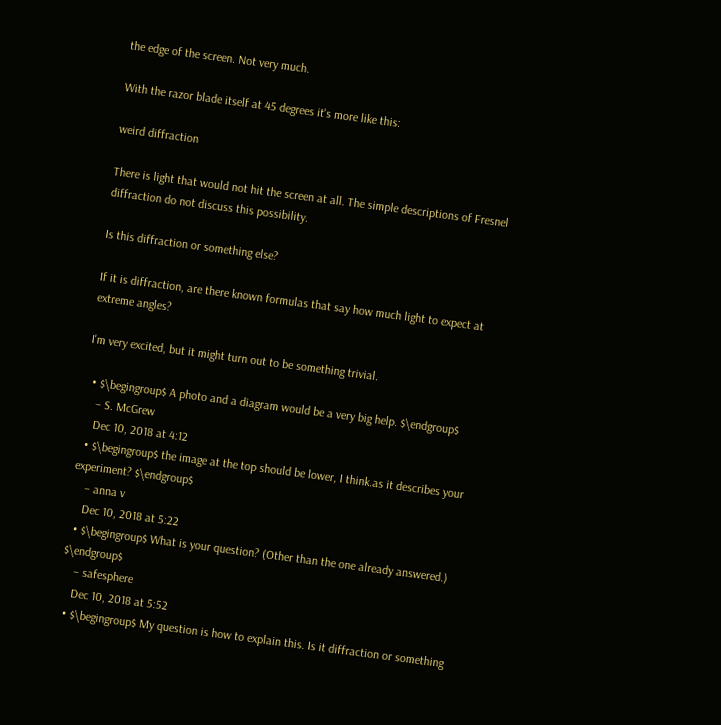the edge of the screen. Not very much.

With the razor blade itself at 45 degrees it's more like this:

weird diffraction

There is light that would not hit the screen at all. The simple descriptions of Fresnel diffraction do not discuss this possibility.

Is this diffraction or something else?

If it is diffraction, are there known formulas that say how much light to expect at extreme angles?

I'm very excited, but it might turn out to be something trivial.

  • $\begingroup$ A photo and a diagram would be a very big help. $\endgroup$
    – S. McGrew
    Dec 10, 2018 at 4:12
  • $\begingroup$ the image at the top should be lower, I think.as it describes your experiment? $\endgroup$
    – anna v
    Dec 10, 2018 at 5:22
  • $\begingroup$ What is your question? (Other than the one already answered.) $\endgroup$
    – safesphere
    Dec 10, 2018 at 5:52
  • $\begingroup$ My question is how to explain this. Is it diffraction or something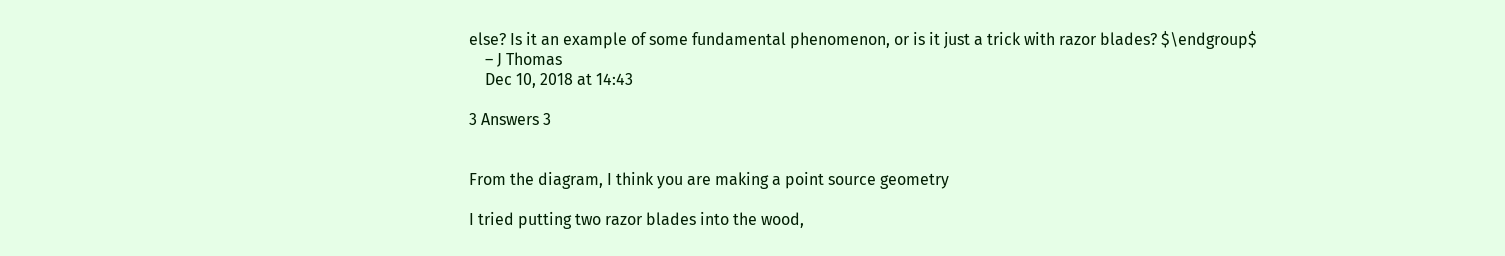else? Is it an example of some fundamental phenomenon, or is it just a trick with razor blades? $\endgroup$
    – J Thomas
    Dec 10, 2018 at 14:43

3 Answers 3


From the diagram, I think you are making a point source geometry

I tried putting two razor blades into the wood,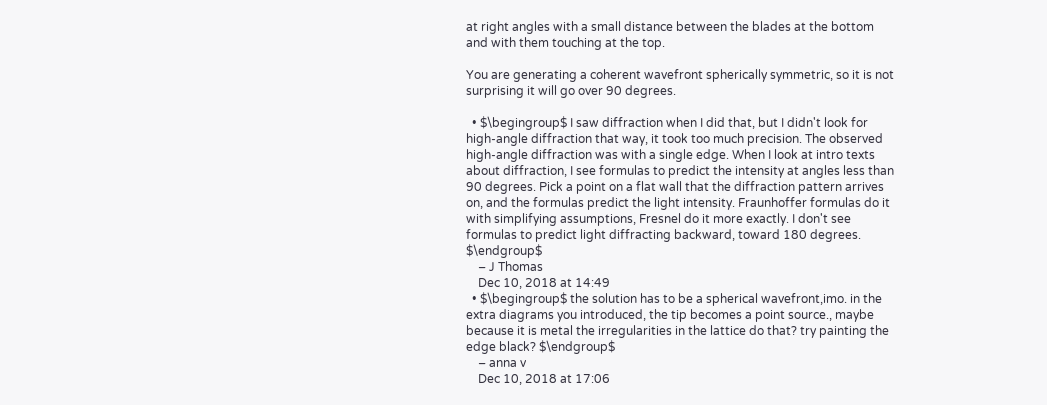at right angles with a small distance between the blades at the bottom and with them touching at the top.

You are generating a coherent wavefront spherically symmetric, so it is not surprising it will go over 90 degrees.

  • $\begingroup$ I saw diffraction when I did that, but I didn't look for high-angle diffraction that way, it took too much precision. The observed high-angle diffraction was with a single edge. When I look at intro texts about diffraction, I see formulas to predict the intensity at angles less than 90 degrees. Pick a point on a flat wall that the diffraction pattern arrives on, and the formulas predict the light intensity. Fraunhoffer formulas do it with simplifying assumptions, Fresnel do it more exactly. I don't see formulas to predict light diffracting backward, toward 180 degrees. $\endgroup$
    – J Thomas
    Dec 10, 2018 at 14:49
  • $\begingroup$ the solution has to be a spherical wavefront,imo. in the extra diagrams you introduced, the tip becomes a point source., maybe because it is metal the irregularities in the lattice do that? try painting the edge black? $\endgroup$
    – anna v
    Dec 10, 2018 at 17:06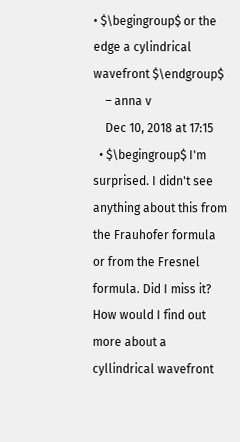• $\begingroup$ or the edge a cylindrical wavefront $\endgroup$
    – anna v
    Dec 10, 2018 at 17:15
  • $\begingroup$ I'm surprised. I didn't see anything about this from the Frauhofer formula or from the Fresnel formula. Did I miss it? How would I find out more about a cyllindrical wavefront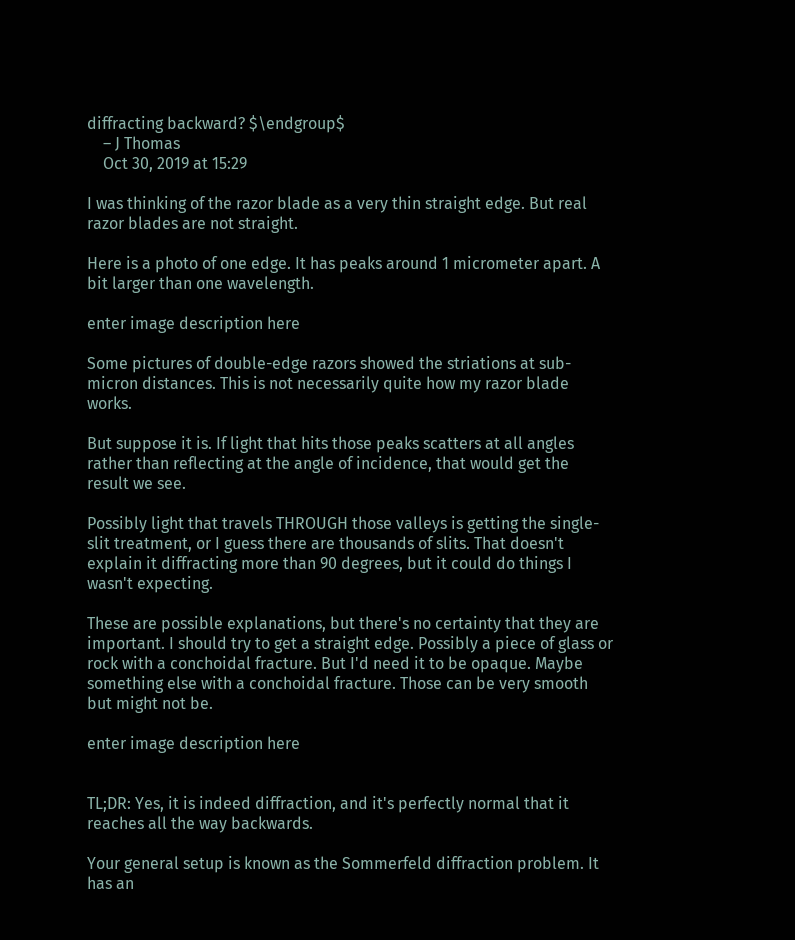diffracting backward? $\endgroup$
    – J Thomas
    Oct 30, 2019 at 15:29

I was thinking of the razor blade as a very thin straight edge. But real razor blades are not straight.

Here is a photo of one edge. It has peaks around 1 micrometer apart. A bit larger than one wavelength.

enter image description here

Some pictures of double-edge razors showed the striations at sub-micron distances. This is not necessarily quite how my razor blade works.

But suppose it is. If light that hits those peaks scatters at all angles rather than reflecting at the angle of incidence, that would get the result we see.

Possibly light that travels THROUGH those valleys is getting the single-slit treatment, or I guess there are thousands of slits. That doesn't explain it diffracting more than 90 degrees, but it could do things I wasn't expecting.

These are possible explanations, but there's no certainty that they are important. I should try to get a straight edge. Possibly a piece of glass or rock with a conchoidal fracture. But I'd need it to be opaque. Maybe something else with a conchoidal fracture. Those can be very smooth but might not be.

enter image description here


TL;DR: Yes, it is indeed diffraction, and it's perfectly normal that it reaches all the way backwards.

Your general setup is known as the Sommerfeld diffraction problem. It has an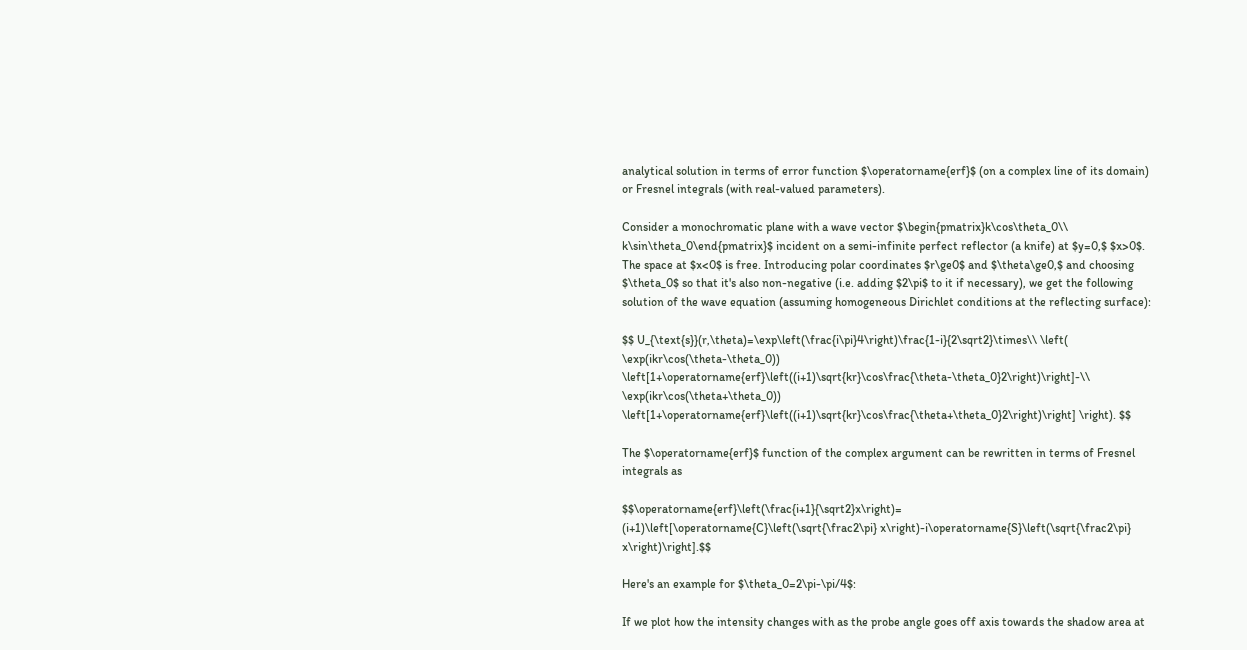analytical solution in terms of error function $\operatorname{erf}$ (on a complex line of its domain) or Fresnel integrals (with real-valued parameters).

Consider a monochromatic plane with a wave vector $\begin{pmatrix}k\cos\theta_0\\ k\sin\theta_0\end{pmatrix}$ incident on a semi-infinite perfect reflector (a knife) at $y=0,$ $x>0$. The space at $x<0$ is free. Introducing polar coordinates $r\ge0$ and $\theta\ge0,$ and choosing $\theta_0$ so that it's also non-negative (i.e. adding $2\pi$ to it if necessary), we get the following solution of the wave equation (assuming homogeneous Dirichlet conditions at the reflecting surface):

$$ U_{\text{s}}(r,\theta)=\exp\left(\frac{i\pi}4\right)\frac{1-i}{2\sqrt2}\times\\ \left( \exp(ikr\cos(\theta-\theta_0)) \left[1+\operatorname{erf}\left((i+1)\sqrt{kr}\cos\frac{\theta-\theta_0}2\right)\right]-\\ \exp(ikr\cos(\theta+\theta_0)) \left[1+\operatorname{erf}\left((i+1)\sqrt{kr}\cos\frac{\theta+\theta_0}2\right)\right] \right). $$

The $\operatorname{erf}$ function of the complex argument can be rewritten in terms of Fresnel integrals as

$$\operatorname{erf}\left(\frac{i+1}{\sqrt2}x\right)= (i+1)\left[\operatorname{C}\left(\sqrt{\frac2\pi} x\right)-i\operatorname{S}\left(\sqrt{\frac2\pi} x\right)\right].$$

Here's an example for $\theta_0=2\pi-\pi/4$:

If we plot how the intensity changes with as the probe angle goes off axis towards the shadow area at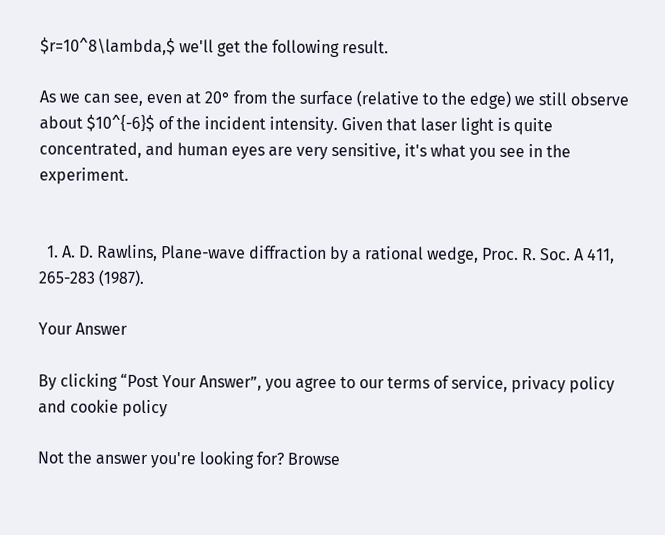$r=10^8\lambda,$ we'll get the following result.

As we can see, even at 20° from the surface (relative to the edge) we still observe about $10^{-6}$ of the incident intensity. Given that laser light is quite concentrated, and human eyes are very sensitive, it's what you see in the experiment.


  1. A. D. Rawlins, Plane-wave diffraction by a rational wedge, Proc. R. Soc. A 411, 265-283 (1987).

Your Answer

By clicking “Post Your Answer”, you agree to our terms of service, privacy policy and cookie policy

Not the answer you're looking for? Browse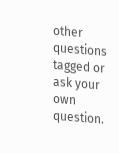other questions tagged or ask your own question.